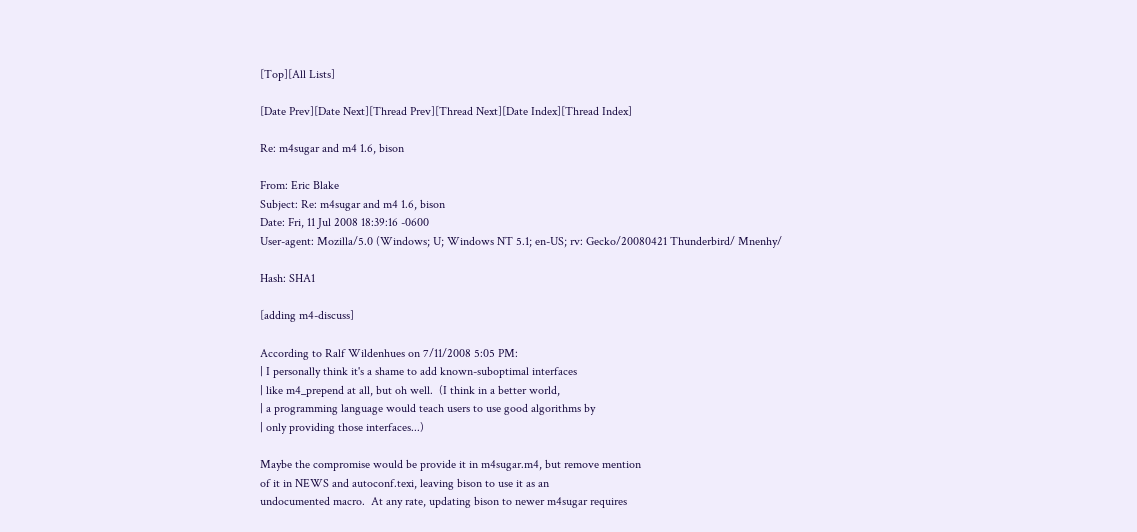[Top][All Lists]

[Date Prev][Date Next][Thread Prev][Thread Next][Date Index][Thread Index]

Re: m4sugar and m4 1.6, bison

From: Eric Blake
Subject: Re: m4sugar and m4 1.6, bison
Date: Fri, 11 Jul 2008 18:39:16 -0600
User-agent: Mozilla/5.0 (Windows; U; Windows NT 5.1; en-US; rv: Gecko/20080421 Thunderbird/ Mnenhy/

Hash: SHA1

[adding m4-discuss]

According to Ralf Wildenhues on 7/11/2008 5:05 PM:
| I personally think it's a shame to add known-suboptimal interfaces
| like m4_prepend at all, but oh well.  (I think in a better world,
| a programming language would teach users to use good algorithms by
| only providing those interfaces...)

Maybe the compromise would be provide it in m4sugar.m4, but remove mention
of it in NEWS and autoconf.texi, leaving bison to use it as an
undocumented macro.  At any rate, updating bison to newer m4sugar requires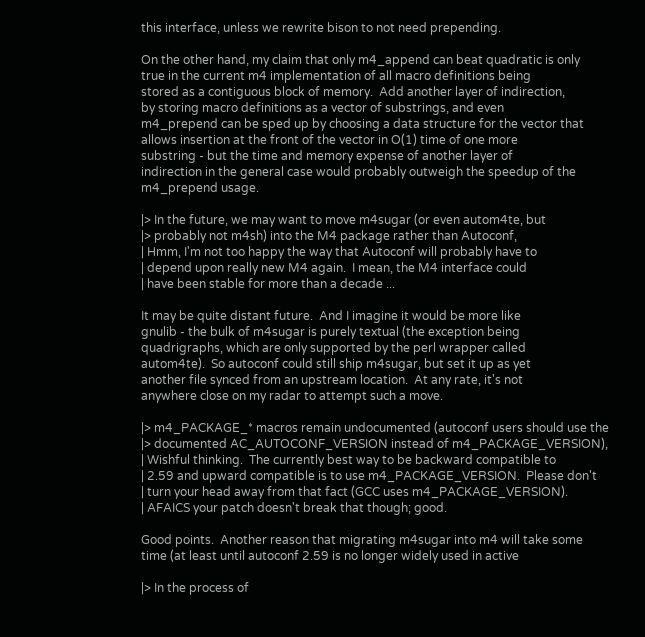this interface, unless we rewrite bison to not need prepending.

On the other hand, my claim that only m4_append can beat quadratic is only
true in the current m4 implementation of all macro definitions being
stored as a contiguous block of memory.  Add another layer of indirection,
by storing macro definitions as a vector of substrings, and even
m4_prepend can be sped up by choosing a data structure for the vector that
allows insertion at the front of the vector in O(1) time of one more
substring - but the time and memory expense of another layer of
indirection in the general case would probably outweigh the speedup of the
m4_prepend usage.

|> In the future, we may want to move m4sugar (or even autom4te, but
|> probably not m4sh) into the M4 package rather than Autoconf,
| Hmm, I'm not too happy the way that Autoconf will probably have to
| depend upon really new M4 again.  I mean, the M4 interface could
| have been stable for more than a decade ...

It may be quite distant future.  And I imagine it would be more like
gnulib - the bulk of m4sugar is purely textual (the exception being
quadrigraphs, which are only supported by the perl wrapper called
autom4te).  So autoconf could still ship m4sugar, but set it up as yet
another file synced from an upstream location.  At any rate, it's not
anywhere close on my radar to attempt such a move.

|> m4_PACKAGE_* macros remain undocumented (autoconf users should use the
|> documented AC_AUTOCONF_VERSION instead of m4_PACKAGE_VERSION),
| Wishful thinking.  The currently best way to be backward compatible to
| 2.59 and upward compatible is to use m4_PACKAGE_VERSION.  Please don't
| turn your head away from that fact (GCC uses m4_PACKAGE_VERSION).
| AFAICS your patch doesn't break that though; good.

Good points.  Another reason that migrating m4sugar into m4 will take some
time (at least until autoconf 2.59 is no longer widely used in active

|> In the process of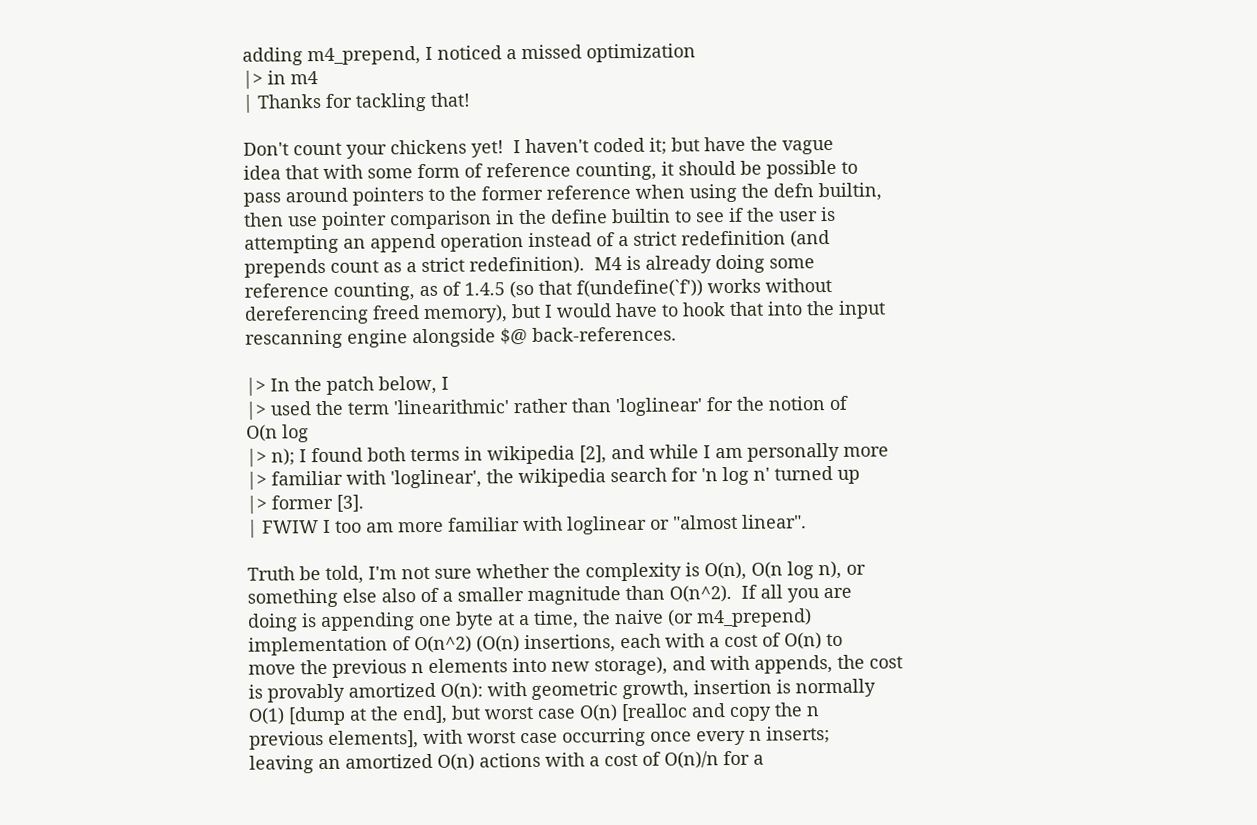adding m4_prepend, I noticed a missed optimization
|> in m4
| Thanks for tackling that!

Don't count your chickens yet!  I haven't coded it; but have the vague
idea that with some form of reference counting, it should be possible to
pass around pointers to the former reference when using the defn builtin,
then use pointer comparison in the define builtin to see if the user is
attempting an append operation instead of a strict redefinition (and
prepends count as a strict redefinition).  M4 is already doing some
reference counting, as of 1.4.5 (so that f(undefine(`f')) works without
dereferencing freed memory), but I would have to hook that into the input
rescanning engine alongside $@ back-references.

|> In the patch below, I
|> used the term 'linearithmic' rather than 'loglinear' for the notion of
O(n log
|> n); I found both terms in wikipedia [2], and while I am personally more
|> familiar with 'loglinear', the wikipedia search for 'n log n' turned up
|> former [3].
| FWIW I too am more familiar with loglinear or "almost linear".

Truth be told, I'm not sure whether the complexity is O(n), O(n log n), or
something else also of a smaller magnitude than O(n^2).  If all you are
doing is appending one byte at a time, the naive (or m4_prepend)
implementation of O(n^2) (O(n) insertions, each with a cost of O(n) to
move the previous n elements into new storage), and with appends, the cost
is provably amortized O(n): with geometric growth, insertion is normally
O(1) [dump at the end], but worst case O(n) [realloc and copy the n
previous elements], with worst case occurring once every n inserts;
leaving an amortized O(n) actions with a cost of O(n)/n for a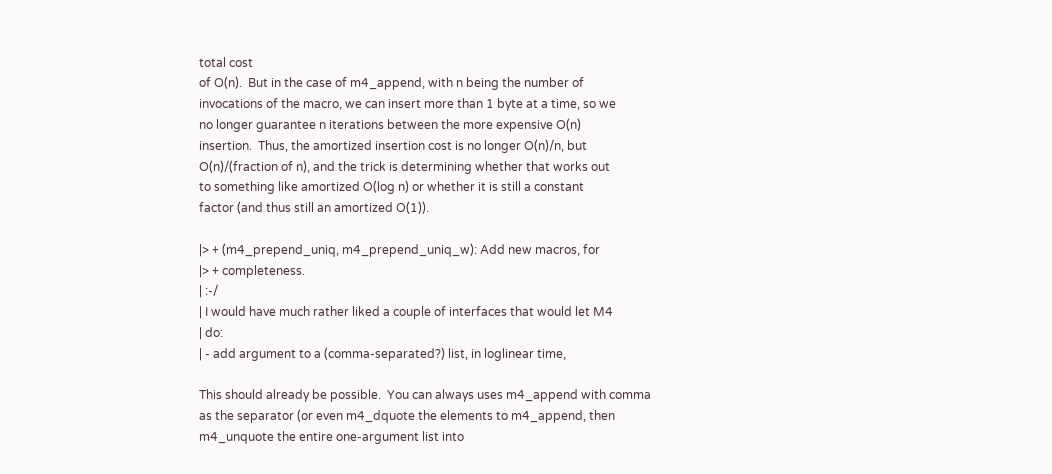total cost
of O(n).  But in the case of m4_append, with n being the number of
invocations of the macro, we can insert more than 1 byte at a time, so we
no longer guarantee n iterations between the more expensive O(n)
insertion.  Thus, the amortized insertion cost is no longer O(n)/n, but
O(n)/(fraction of n), and the trick is determining whether that works out
to something like amortized O(log n) or whether it is still a constant
factor (and thus still an amortized O(1)).

|> + (m4_prepend_uniq, m4_prepend_uniq_w): Add new macros, for
|> + completeness.
| :-/
| I would have much rather liked a couple of interfaces that would let M4
| do:
| - add argument to a (comma-separated?) list, in loglinear time,

This should already be possible.  You can always uses m4_append with comma
as the separator (or even m4_dquote the elements to m4_append, then
m4_unquote the entire one-argument list into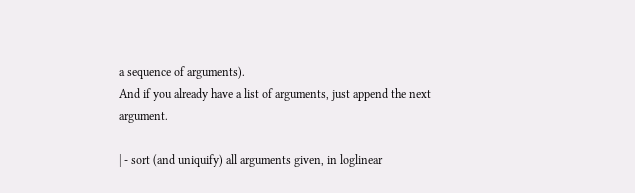a sequence of arguments).
And if you already have a list of arguments, just append the next argument.

| - sort (and uniquify) all arguments given, in loglinear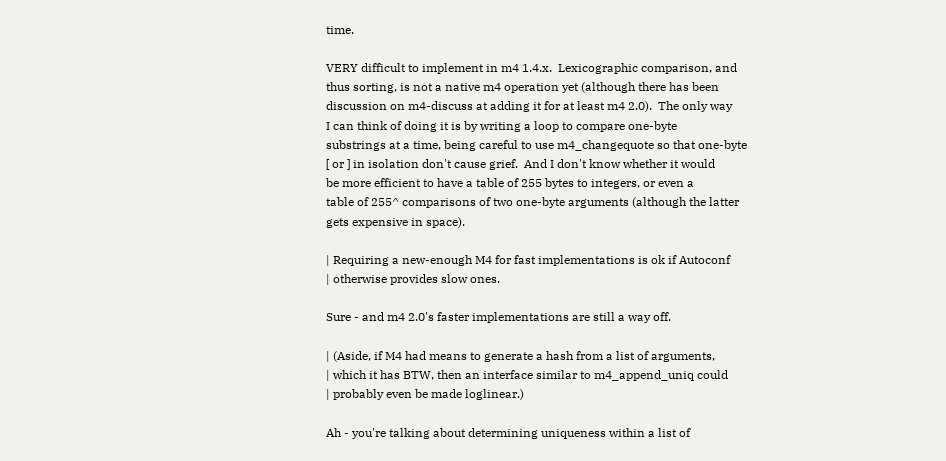time.

VERY difficult to implement in m4 1.4.x.  Lexicographic comparison, and
thus sorting, is not a native m4 operation yet (although there has been
discussion on m4-discuss at adding it for at least m4 2.0).  The only way
I can think of doing it is by writing a loop to compare one-byte
substrings at a time, being careful to use m4_changequote so that one-byte
[ or ] in isolation don't cause grief.  And I don't know whether it would
be more efficient to have a table of 255 bytes to integers, or even a
table of 255^ comparisons of two one-byte arguments (although the latter
gets expensive in space).

| Requiring a new-enough M4 for fast implementations is ok if Autoconf
| otherwise provides slow ones.

Sure - and m4 2.0's faster implementations are still a way off.

| (Aside, if M4 had means to generate a hash from a list of arguments,
| which it has BTW, then an interface similar to m4_append_uniq could
| probably even be made loglinear.)

Ah - you're talking about determining uniqueness within a list of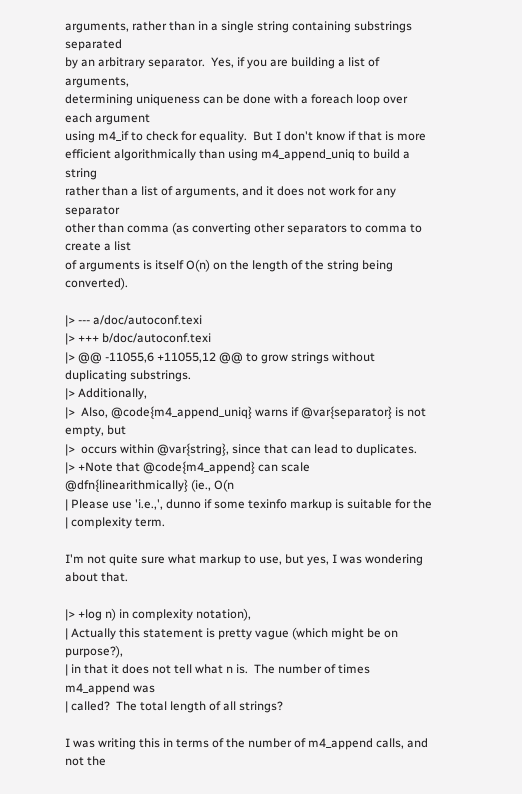arguments, rather than in a single string containing substrings separated
by an arbitrary separator.  Yes, if you are building a list of arguments,
determining uniqueness can be done with a foreach loop over each argument
using m4_if to check for equality.  But I don't know if that is more
efficient algorithmically than using m4_append_uniq to build a string
rather than a list of arguments, and it does not work for any separator
other than comma (as converting other separators to comma to create a list
of arguments is itself O(n) on the length of the string being converted).

|> --- a/doc/autoconf.texi
|> +++ b/doc/autoconf.texi
|> @@ -11055,6 +11055,12 @@ to grow strings without duplicating substrings.
|> Additionally,
|>  Also, @code{m4_append_uniq} warns if @var{separator} is not empty, but
|>  occurs within @var{string}, since that can lead to duplicates.
|> +Note that @code{m4_append} can scale @dfn{linearithmically} (ie., O(n
| Please use 'i.e.,', dunno if some texinfo markup is suitable for the
| complexity term.

I'm not quite sure what markup to use, but yes, I was wondering about that.

|> +log n) in complexity notation),
| Actually this statement is pretty vague (which might be on purpose?),
| in that it does not tell what n is.  The number of times m4_append was
| called?  The total length of all strings?

I was writing this in terms of the number of m4_append calls, and not the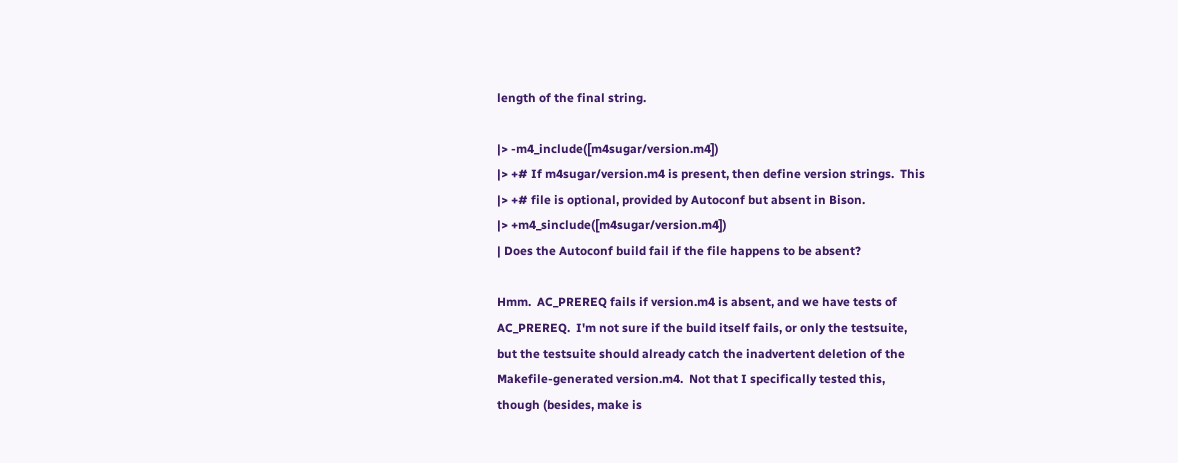length of the final string.

|> -m4_include([m4sugar/version.m4])
|> +# If m4sugar/version.m4 is present, then define version strings.  This
|> +# file is optional, provided by Autoconf but absent in Bison.
|> +m4_sinclude([m4sugar/version.m4])
| Does the Autoconf build fail if the file happens to be absent?

Hmm.  AC_PREREQ fails if version.m4 is absent, and we have tests of
AC_PREREQ.  I'm not sure if the build itself fails, or only the testsuite,
but the testsuite should already catch the inadvertent deletion of the
Makefile-generated version.m4.  Not that I specifically tested this,
though (besides, make is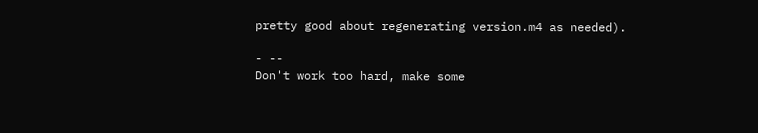pretty good about regenerating version.m4 as needed).

- --
Don't work too hard, make some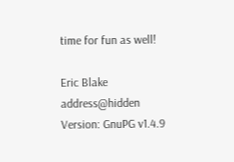time for fun as well!

Eric Blake             address@hidden
Version: GnuPG v1.4.9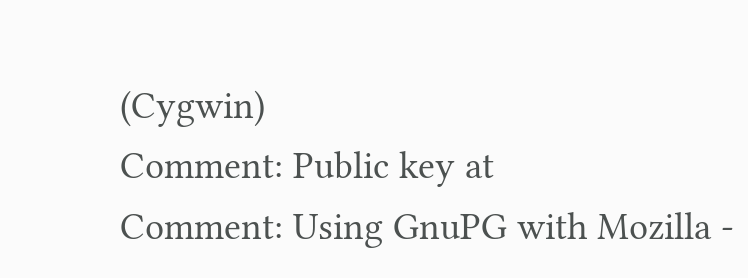(Cygwin)
Comment: Public key at
Comment: Using GnuPG with Mozilla -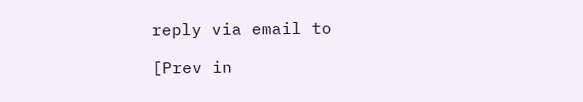reply via email to

[Prev in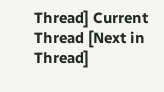Thread] Current Thread [Next in Thread]